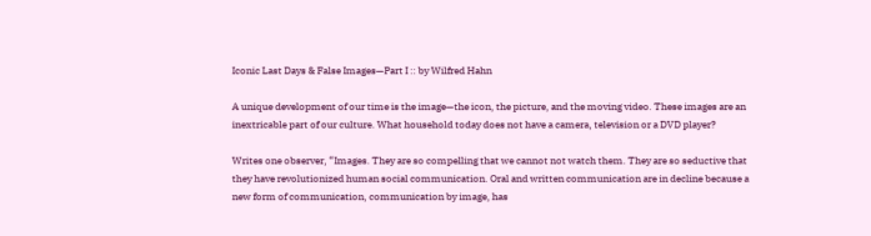Iconic Last Days & False Images—Part I :: by Wilfred Hahn

A unique development of our time is the image—the icon, the picture, and the moving video. These images are an inextricable part of our culture. What household today does not have a camera, television or a DVD player?

Writes one observer, “Images. They are so compelling that we cannot not watch them. They are so seductive that they have revolutionized human social communication. Oral and written communication are in decline because a new form of communication, communication by image, has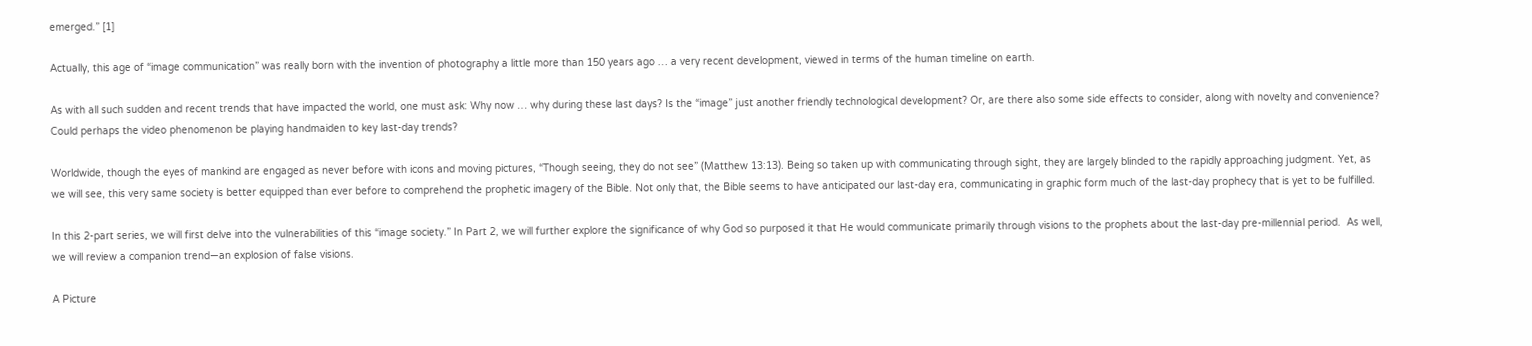emerged.” [1]

Actually, this age of “image communication” was really born with the invention of photography a little more than 150 years ago … a very recent development, viewed in terms of the human timeline on earth.

As with all such sudden and recent trends that have impacted the world, one must ask: Why now … why during these last days? Is the “image” just another friendly technological development? Or, are there also some side effects to consider, along with novelty and convenience? Could perhaps the video phenomenon be playing handmaiden to key last-day trends?

Worldwide, though the eyes of mankind are engaged as never before with icons and moving pictures, “Though seeing, they do not see” (Matthew 13:13). Being so taken up with communicating through sight, they are largely blinded to the rapidly approaching judgment. Yet, as we will see, this very same society is better equipped than ever before to comprehend the prophetic imagery of the Bible. Not only that, the Bible seems to have anticipated our last-day era, communicating in graphic form much of the last-day prophecy that is yet to be fulfilled.

In this 2-part series, we will first delve into the vulnerabilities of this “image society.” In Part 2, we will further explore the significance of why God so purposed it that He would communicate primarily through visions to the prophets about the last-day pre-millennial period.  As well, we will review a companion trend—an explosion of false visions.

A Picture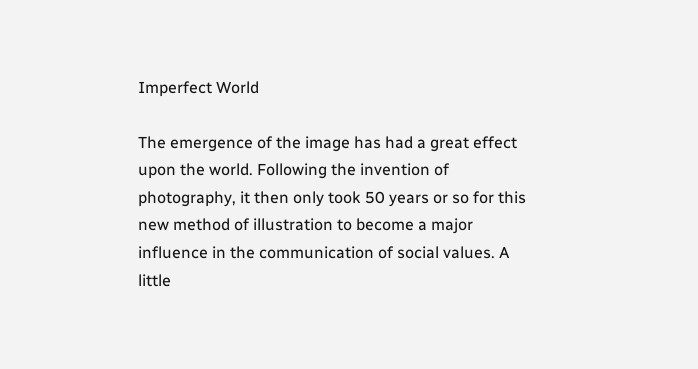Imperfect World

The emergence of the image has had a great effect upon the world. Following the invention of photography, it then only took 50 years or so for this new method of illustration to become a major influence in the communication of social values. A little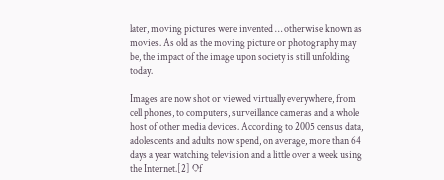later, moving pictures were invented … otherwise known as movies. As old as the moving picture or photography may be, the impact of the image upon society is still unfolding today.

Images are now shot or viewed virtually everywhere, from cell phones, to computers, surveillance cameras and a whole host of other media devices. According to 2005 census data, adolescents and adults now spend, on average, more than 64 days a year watching television and a little over a week using the Internet.[2] Of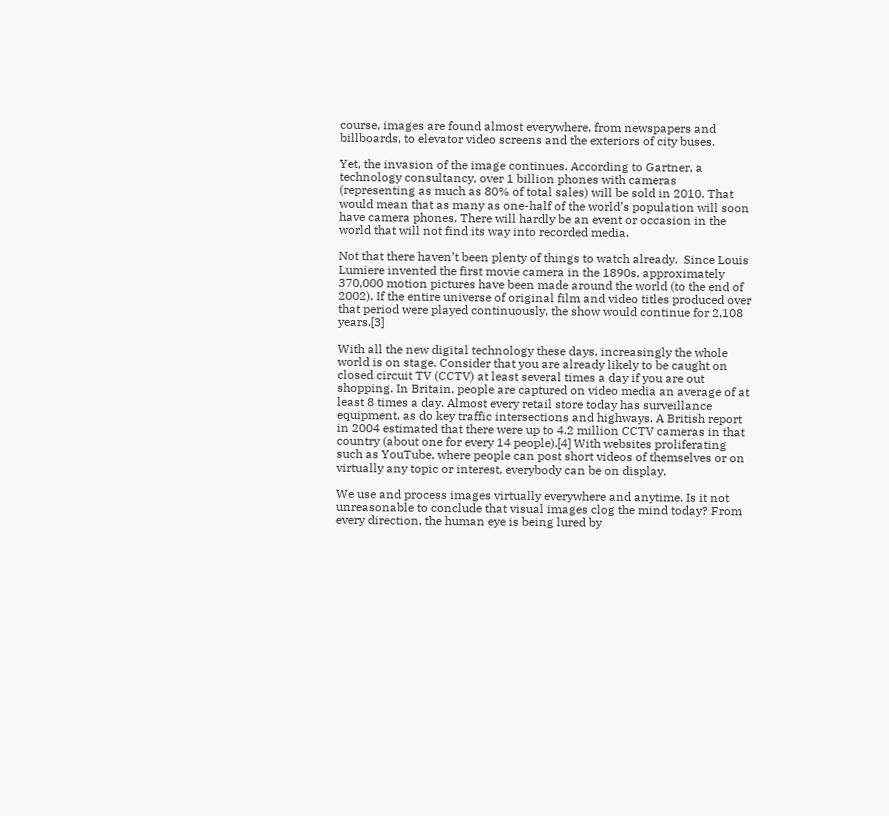course, images are found almost everywhere, from newspapers and billboards, to elevator video screens and the exteriors of city buses.

Yet, the invasion of the image continues. According to Gartner, a technology consultancy, over 1 billion phones with cameras (representing as much as 80% of total sales) will be sold in 2010. That would mean that as many as one-half of the world’s population will soon have camera phones. There will hardly be an event or occasion in the world that will not find its way into recorded media.

Not that there haven’t been plenty of things to watch already.  Since Louis Lumiere invented the first movie camera in the 1890s, approximately 370,000 motion pictures have been made around the world (to the end of 2002). If the entire universe of original film and video titles produced over that period were played continuously, the show would continue for 2,108 years.[3]

With all the new digital technology these days, increasingly the whole world is on stage. Consider that you are already likely to be caught on closed circuit TV (CCTV) at least several times a day if you are out shopping. In Britain, people are captured on video media an average of at least 8 times a day. Almost every retail store today has surveillance equipment, as do key traffic intersections and highways. A British report in 2004 estimated that there were up to 4.2 million CCTV cameras in that country (about one for every 14 people).[4] With websites proliferating such as YouTube, where people can post short videos of themselves or on virtually any topic or interest, everybody can be on display.

We use and process images virtually everywhere and anytime. Is it not unreasonable to conclude that visual images clog the mind today? From every direction, the human eye is being lured by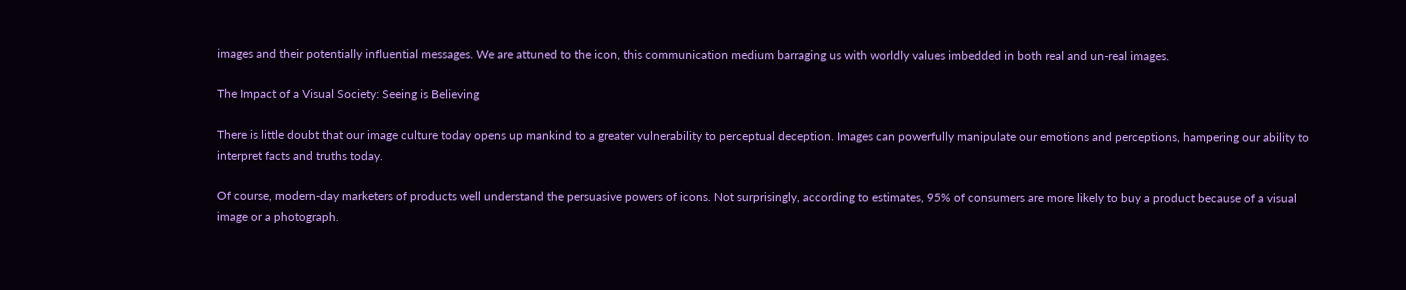images and their potentially influential messages. We are attuned to the icon, this communication medium barraging us with worldly values imbedded in both real and un-real images.

The Impact of a Visual Society: Seeing is Believing

There is little doubt that our image culture today opens up mankind to a greater vulnerability to perceptual deception. Images can powerfully manipulate our emotions and perceptions, hampering our ability to interpret facts and truths today.

Of course, modern-day marketers of products well understand the persuasive powers of icons. Not surprisingly, according to estimates, 95% of consumers are more likely to buy a product because of a visual image or a photograph.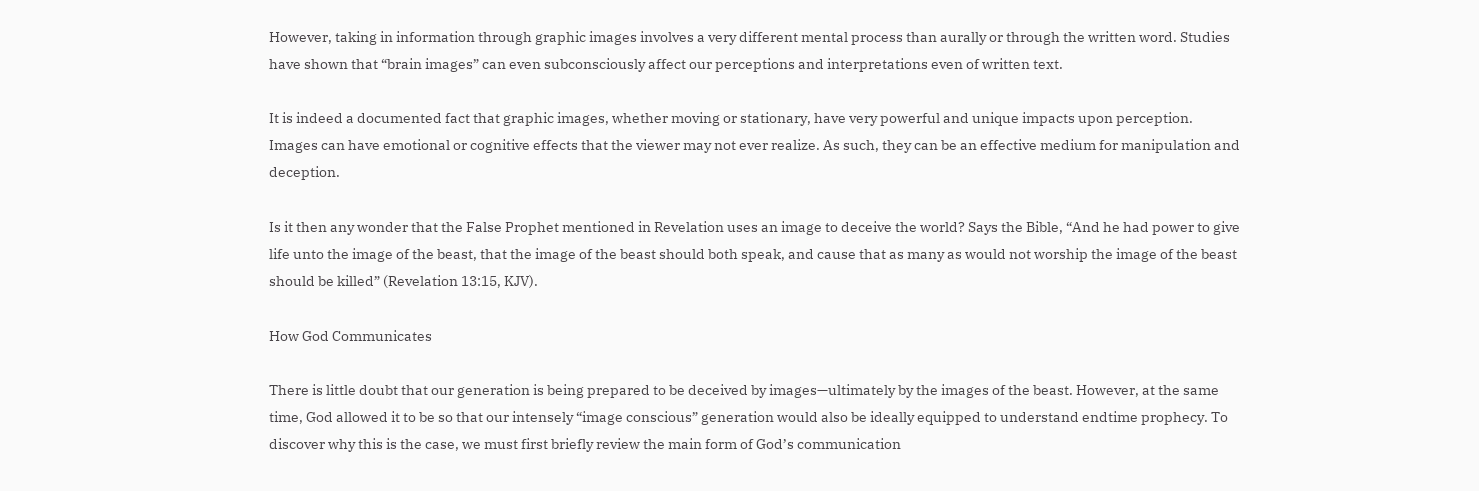However, taking in information through graphic images involves a very different mental process than aurally or through the written word. Studies have shown that “brain images” can even subconsciously affect our perceptions and interpretations even of written text.

It is indeed a documented fact that graphic images, whether moving or stationary, have very powerful and unique impacts upon perception. Images can have emotional or cognitive effects that the viewer may not ever realize. As such, they can be an effective medium for manipulation and deception.

Is it then any wonder that the False Prophet mentioned in Revelation uses an image to deceive the world? Says the Bible, “And he had power to give life unto the image of the beast, that the image of the beast should both speak, and cause that as many as would not worship the image of the beast should be killed” (Revelation 13:15, KJV).

How God Communicates

There is little doubt that our generation is being prepared to be deceived by images—ultimately by the images of the beast. However, at the same time, God allowed it to be so that our intensely “image conscious” generation would also be ideally equipped to understand endtime prophecy. To discover why this is the case, we must first briefly review the main form of God’s communication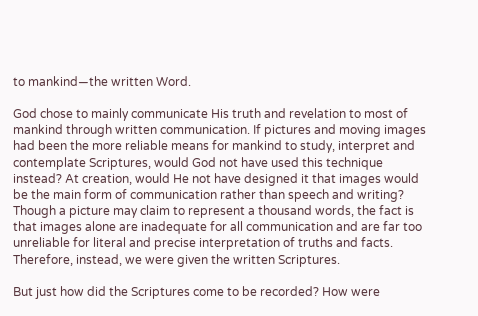to mankind—the written Word.

God chose to mainly communicate His truth and revelation to most of mankind through written communication. If pictures and moving images had been the more reliable means for mankind to study, interpret and contemplate Scriptures, would God not have used this technique instead? At creation, would He not have designed it that images would be the main form of communication rather than speech and writing? Though a picture may claim to represent a thousand words, the fact is that images alone are inadequate for all communication and are far too unreliable for literal and precise interpretation of truths and facts. Therefore, instead, we were given the written Scriptures.

But just how did the Scriptures come to be recorded? How were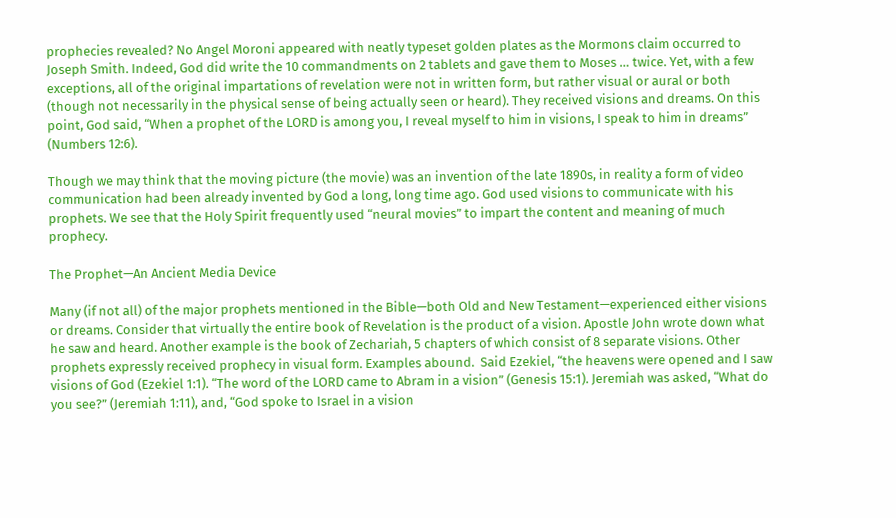prophecies revealed? No Angel Moroni appeared with neatly typeset golden plates as the Mormons claim occurred to Joseph Smith. Indeed, God did write the 10 commandments on 2 tablets and gave them to Moses … twice. Yet, with a few exceptions, all of the original impartations of revelation were not in written form, but rather visual or aural or both (though not necessarily in the physical sense of being actually seen or heard). They received visions and dreams. On this point, God said, “When a prophet of the LORD is among you, I reveal myself to him in visions, I speak to him in dreams” (Numbers 12:6).

Though we may think that the moving picture (the movie) was an invention of the late 1890s, in reality a form of video communication had been already invented by God a long, long time ago. God used visions to communicate with his prophets. We see that the Holy Spirit frequently used “neural movies” to impart the content and meaning of much prophecy.

The Prophet—An Ancient Media Device

Many (if not all) of the major prophets mentioned in the Bible—both Old and New Testament—experienced either visions or dreams. Consider that virtually the entire book of Revelation is the product of a vision. Apostle John wrote down what he saw and heard. Another example is the book of Zechariah, 5 chapters of which consist of 8 separate visions. Other prophets expressly received prophecy in visual form. Examples abound.  Said Ezekiel, “the heavens were opened and I saw visions of God (Ezekiel 1:1). “The word of the LORD came to Abram in a vision” (Genesis 15:1). Jeremiah was asked, “What do you see?” (Jeremiah 1:11), and, “God spoke to Israel in a vision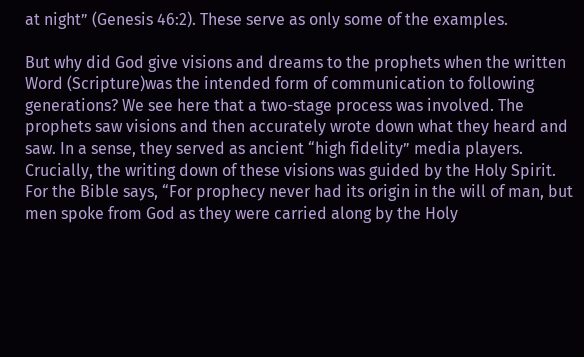at night” (Genesis 46:2). These serve as only some of the examples.

But why did God give visions and dreams to the prophets when the written Word (Scripture)was the intended form of communication to following generations? We see here that a two-stage process was involved. The prophets saw visions and then accurately wrote down what they heard and saw. In a sense, they served as ancient “high fidelity” media players. Crucially, the writing down of these visions was guided by the Holy Spirit. For the Bible says, “For prophecy never had its origin in the will of man, but men spoke from God as they were carried along by the Holy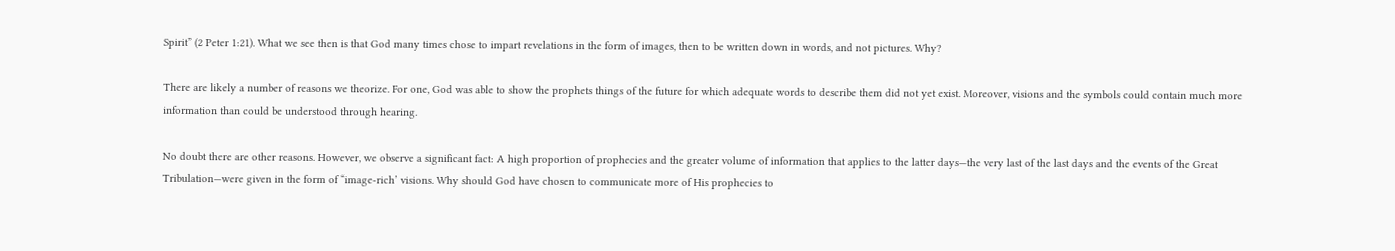Spirit” (2 Peter 1:21). What we see then is that God many times chose to impart revelations in the form of images, then to be written down in words, and not pictures. Why?

There are likely a number of reasons we theorize. For one, God was able to show the prophets things of the future for which adequate words to describe them did not yet exist. Moreover, visions and the symbols could contain much more information than could be understood through hearing.

No doubt there are other reasons. However, we observe a significant fact: A high proportion of prophecies and the greater volume of information that applies to the latter days—the very last of the last days and the events of the Great Tribulation—were given in the form of “image-rich’ visions. Why should God have chosen to communicate more of His prophecies to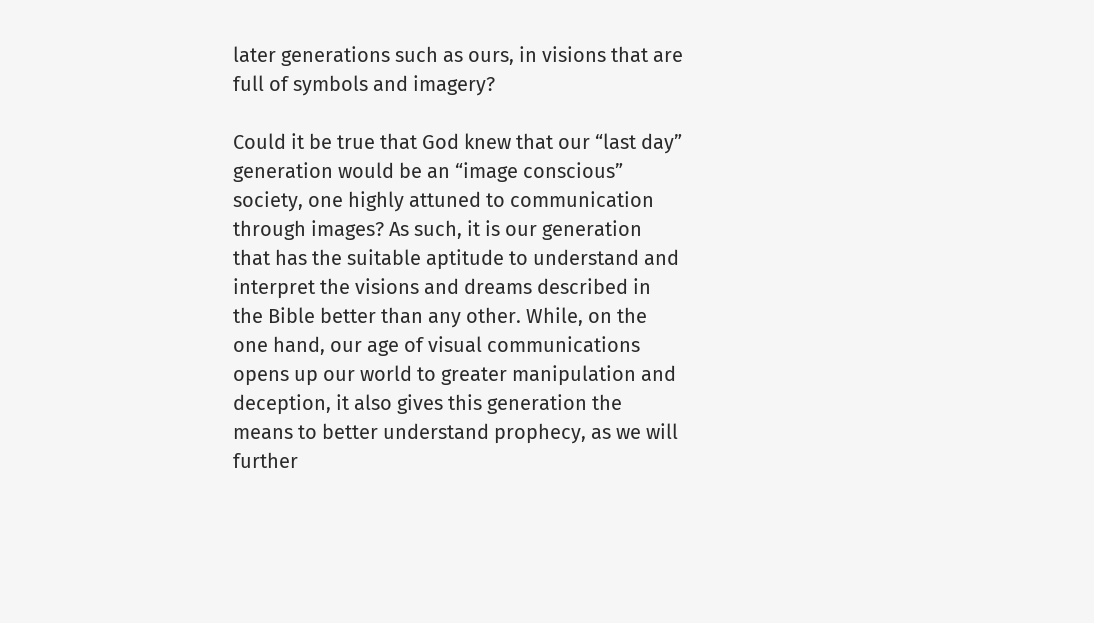later generations such as ours, in visions that are full of symbols and imagery?

Could it be true that God knew that our “last day” generation would be an “image conscious” society, one highly attuned to communication through images? As such, it is our generation that has the suitable aptitude to understand and interpret the visions and dreams described in the Bible better than any other. While, on the one hand, our age of visual communications opens up our world to greater manipulation and deception, it also gives this generation the means to better understand prophecy, as we will further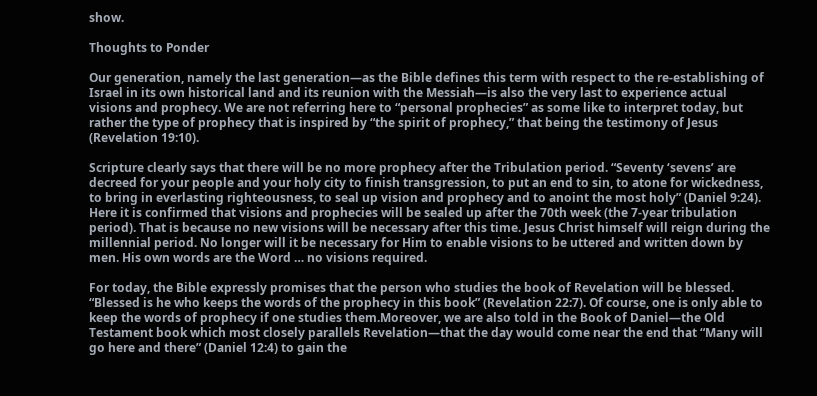show.

Thoughts to Ponder

Our generation, namely the last generation—as the Bible defines this term with respect to the re-establishing of Israel in its own historical land and its reunion with the Messiah—is also the very last to experience actual visions and prophecy. We are not referring here to “personal prophecies” as some like to interpret today, but rather the type of prophecy that is inspired by “the spirit of prophecy,” that being the testimony of Jesus (Revelation 19:10).

Scripture clearly says that there will be no more prophecy after the Tribulation period. “Seventy ‘sevens’ are decreed for your people and your holy city to finish transgression, to put an end to sin, to atone for wickedness, to bring in everlasting righteousness, to seal up vision and prophecy and to anoint the most holy” (Daniel 9:24). Here it is confirmed that visions and prophecies will be sealed up after the 70th week (the 7-year tribulation period). That is because no new visions will be necessary after this time. Jesus Christ himself will reign during the millennial period. No longer will it be necessary for Him to enable visions to be uttered and written down by men. His own words are the Word … no visions required.

For today, the Bible expressly promises that the person who studies the book of Revelation will be blessed. “Blessed is he who keeps the words of the prophecy in this book” (Revelation 22:7). Of course, one is only able to keep the words of prophecy if one studies them.Moreover, we are also told in the Book of Daniel—the Old Testament book which most closely parallels Revelation—that the day would come near the end that “Many will go here and there” (Daniel 12:4) to gain the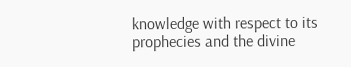knowledge with respect to its prophecies and the divine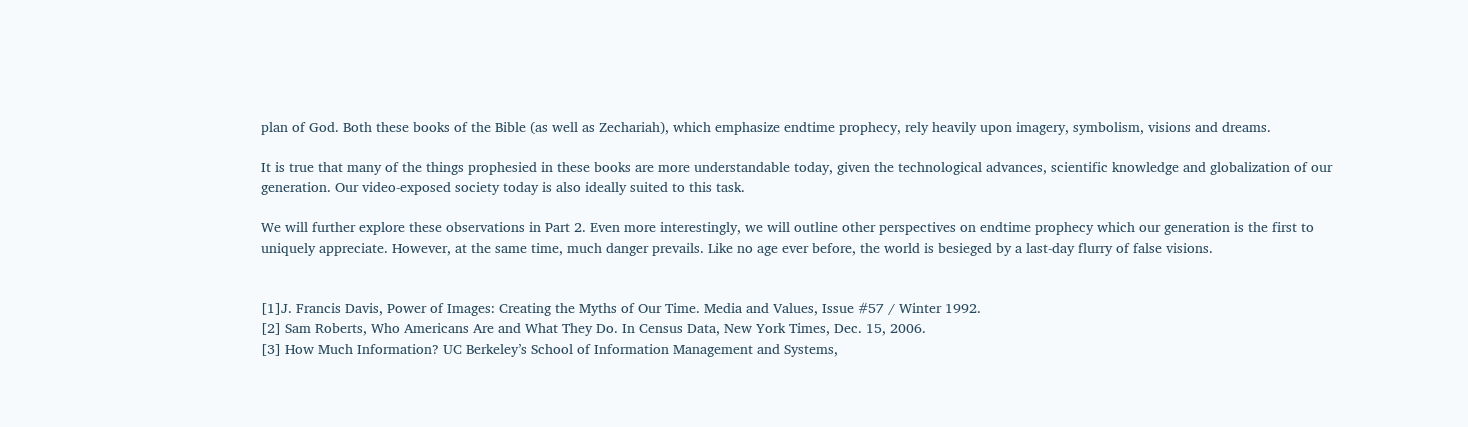plan of God. Both these books of the Bible (as well as Zechariah), which emphasize endtime prophecy, rely heavily upon imagery, symbolism, visions and dreams.

It is true that many of the things prophesied in these books are more understandable today, given the technological advances, scientific knowledge and globalization of our generation. Our video-exposed society today is also ideally suited to this task.

We will further explore these observations in Part 2. Even more interestingly, we will outline other perspectives on endtime prophecy which our generation is the first to uniquely appreciate. However, at the same time, much danger prevails. Like no age ever before, the world is besieged by a last-day flurry of false visions.


[1]J. Francis Davis, Power of Images: Creating the Myths of Our Time. Media and Values, Issue #57 / Winter 1992.
[2] Sam Roberts, Who Americans Are and What They Do. In Census Data, New York Times, Dec. 15, 2006.
[3] How Much Information? UC Berkeley’s School of Information Management and Systems,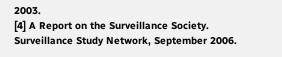2003.
[4] A Report on the Surveillance Society. Surveillance Study Network, September 2006.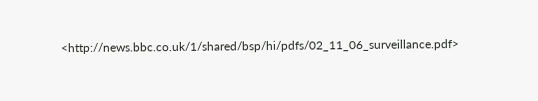<http://news.bbc.co.uk/1/shared/bsp/hi/pdfs/02_11_06_surveillance.pdf>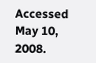Accessed May 10, 2008.